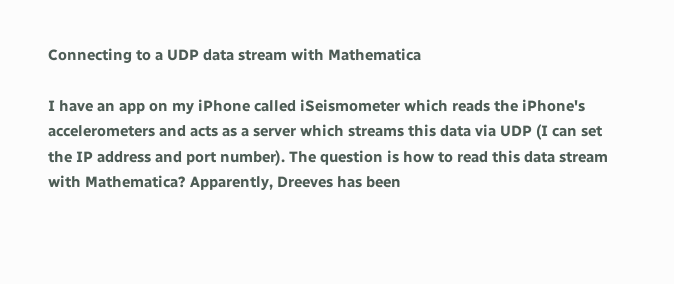Connecting to a UDP data stream with Mathematica

I have an app on my iPhone called iSeismometer which reads the iPhone's accelerometers and acts as a server which streams this data via UDP (I can set the IP address and port number). The question is how to read this data stream with Mathematica? Apparently, Dreeves has been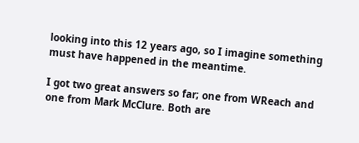looking into this 12 years ago, so I imagine something must have happened in the meantime.

I got two great answers so far; one from WReach and one from Mark McClure. Both are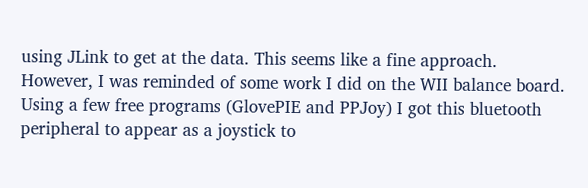using JLink to get at the data. This seems like a fine approach. However, I was reminded of some work I did on the WII balance board. Using a few free programs (GlovePIE and PPJoy) I got this bluetooth peripheral to appear as a joystick to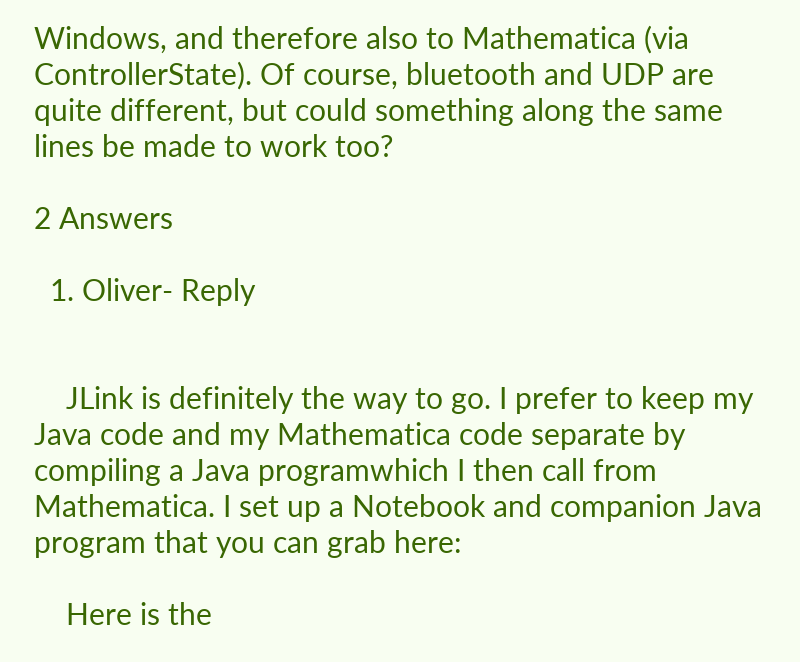Windows, and therefore also to Mathematica (via ControllerState). Of course, bluetooth and UDP are quite different, but could something along the same lines be made to work too?

2 Answers

  1. Oliver- Reply


    JLink is definitely the way to go. I prefer to keep my Java code and my Mathematica code separate by compiling a Java programwhich I then call from Mathematica. I set up a Notebook and companion Java program that you can grab here:

    Here is the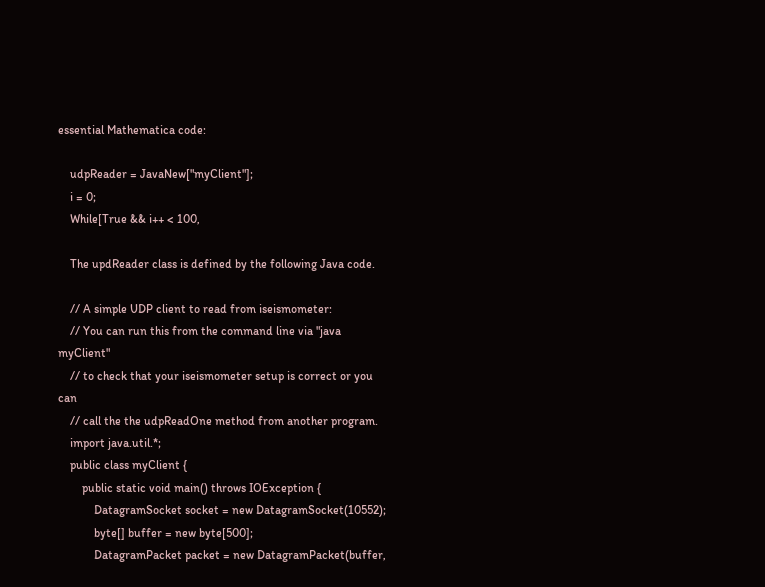essential Mathematica code:

    udpReader = JavaNew["myClient"];
    i = 0;
    While[True && i++ < 100,

    The updReader class is defined by the following Java code.

    // A simple UDP client to read from iseismometer:
    // You can run this from the command line via "java myClient"
    // to check that your iseismometer setup is correct or you can
    // call the the udpReadOne method from another program.
    import java.util.*;
    public class myClient {
        public static void main() throws IOException {
            DatagramSocket socket = new DatagramSocket(10552);
            byte[] buffer = new byte[500];
            DatagramPacket packet = new DatagramPacket(buffer,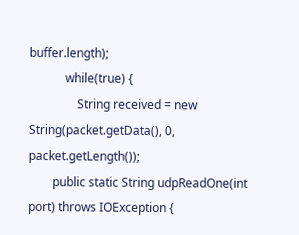buffer.length);
            while(true) {
                String received = new String(packet.getData(), 0, packet.getLength());
        public static String udpReadOne(int port) throws IOException {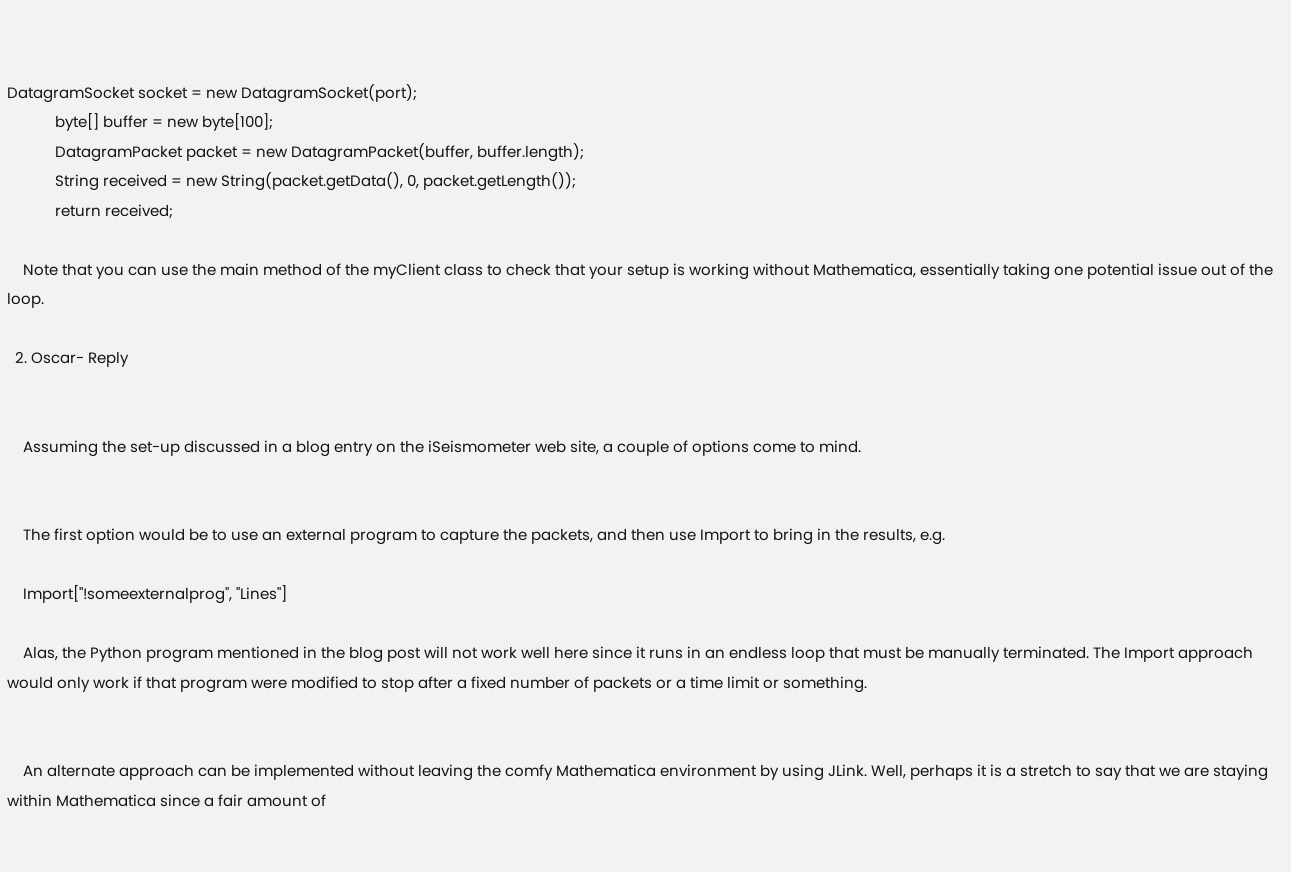DatagramSocket socket = new DatagramSocket(port);
            byte[] buffer = new byte[100];
            DatagramPacket packet = new DatagramPacket(buffer, buffer.length);
            String received = new String(packet.getData(), 0, packet.getLength());
            return received;

    Note that you can use the main method of the myClient class to check that your setup is working without Mathematica, essentially taking one potential issue out of the loop.

  2. Oscar- Reply


    Assuming the set-up discussed in a blog entry on the iSeismometer web site, a couple of options come to mind.


    The first option would be to use an external program to capture the packets, and then use Import to bring in the results, e.g.

    Import["!someexternalprog", "Lines"]

    Alas, the Python program mentioned in the blog post will not work well here since it runs in an endless loop that must be manually terminated. The Import approach would only work if that program were modified to stop after a fixed number of packets or a time limit or something.


    An alternate approach can be implemented without leaving the comfy Mathematica environment by using JLink. Well, perhaps it is a stretch to say that we are staying within Mathematica since a fair amount of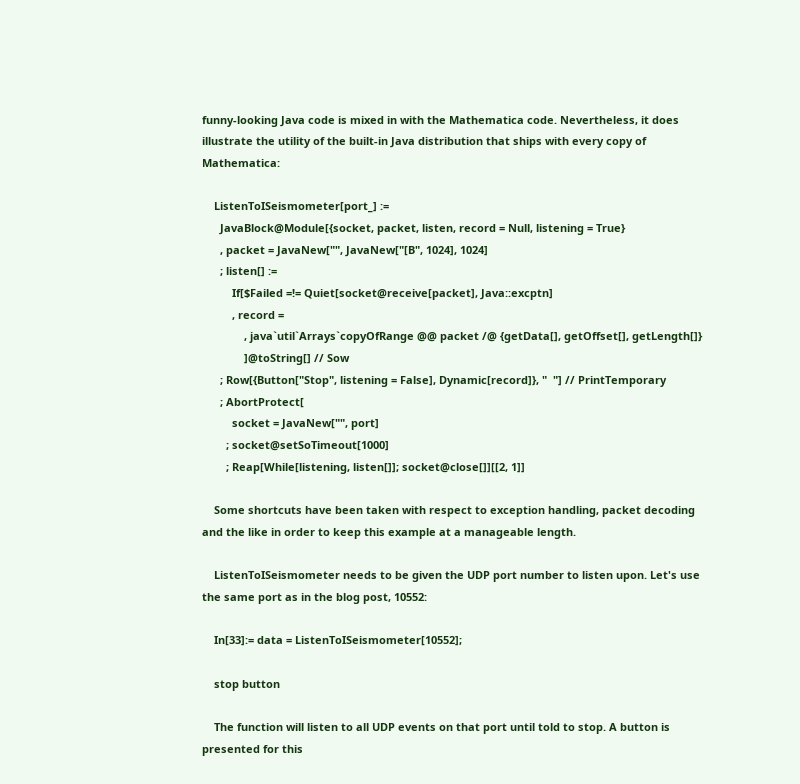funny-looking Java code is mixed in with the Mathematica code. Nevertheless, it does illustrate the utility of the built-in Java distribution that ships with every copy of Mathematica:

    ListenToISeismometer[port_] :=
      JavaBlock@Module[{socket, packet, listen, record = Null, listening = True}
      , packet = JavaNew["", JavaNew["[B", 1024], 1024]
      ; listen[] :=
          If[$Failed =!= Quiet[socket@receive[packet], Java::excptn]
          , record =
              , java`util`Arrays`copyOfRange @@ packet /@ {getData[], getOffset[], getLength[]}
              ]@toString[] // Sow
      ; Row[{Button["Stop", listening = False], Dynamic[record]}, "  "] // PrintTemporary
      ; AbortProtect[
          socket = JavaNew["", port]
        ; socket@setSoTimeout[1000]
        ; Reap[While[listening, listen[]]; socket@close[]][[2, 1]]

    Some shortcuts have been taken with respect to exception handling, packet decoding and the like in order to keep this example at a manageable length.

    ListenToISeismometer needs to be given the UDP port number to listen upon. Let's use the same port as in the blog post, 10552:

    In[33]:= data = ListenToISeismometer[10552];

    stop button

    The function will listen to all UDP events on that port until told to stop. A button is presented for this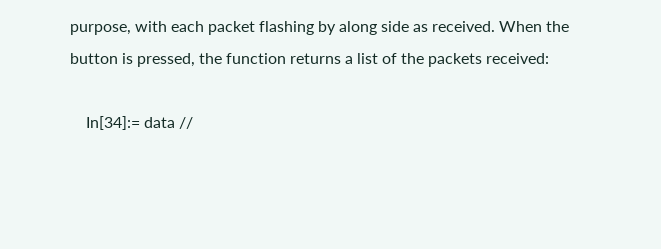purpose, with each packet flashing by along side as received. When the button is pressed, the function returns a list of the packets received:

    In[34]:= data //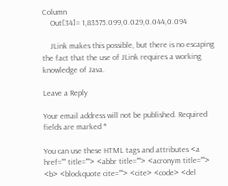Column
    Out[34]= 1,83575.099,0.029,0.044,0.094

    JLink makes this possible, but there is no escaping the fact that the use of JLink requires a working knowledge of Java.

Leave a Reply

Your email address will not be published. Required fields are marked *

You can use these HTML tags and attributes <a href="" title=""> <abbr title=""> <acronym title=""> <b> <blockquote cite=""> <cite> <code> <del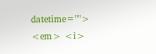datetime=""> <em> <i>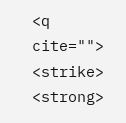<q cite=""> <strike> <strong>